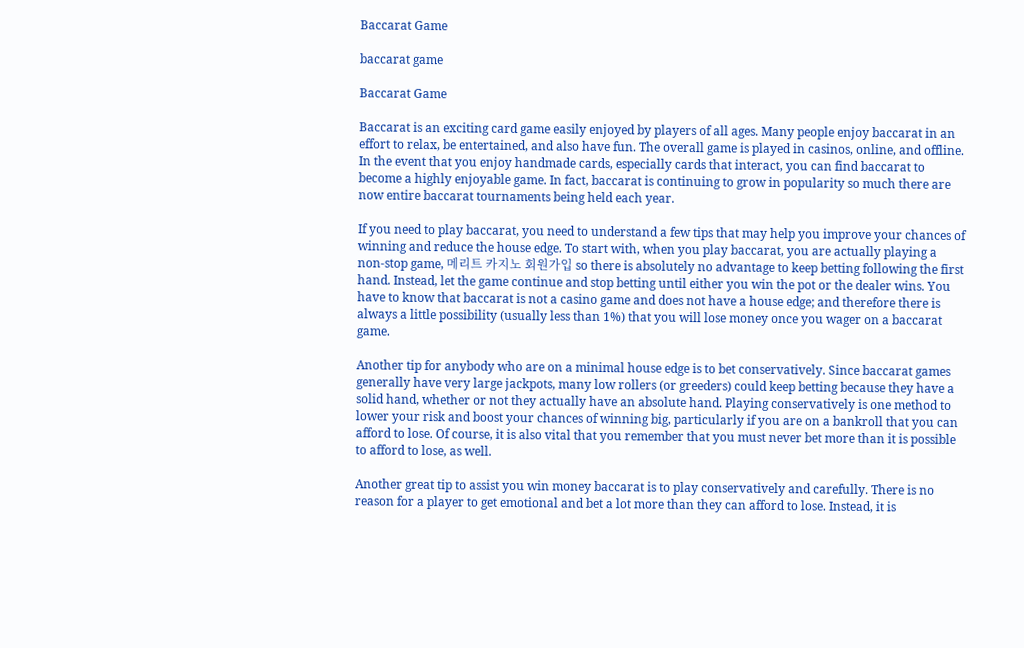Baccarat Game

baccarat game

Baccarat Game

Baccarat is an exciting card game easily enjoyed by players of all ages. Many people enjoy baccarat in an effort to relax, be entertained, and also have fun. The overall game is played in casinos, online, and offline. In the event that you enjoy handmade cards, especially cards that interact, you can find baccarat to become a highly enjoyable game. In fact, baccarat is continuing to grow in popularity so much there are now entire baccarat tournaments being held each year.

If you need to play baccarat, you need to understand a few tips that may help you improve your chances of winning and reduce the house edge. To start with, when you play baccarat, you are actually playing a non-stop game, 메리트 카지노 회원가입 so there is absolutely no advantage to keep betting following the first hand. Instead, let the game continue and stop betting until either you win the pot or the dealer wins. You have to know that baccarat is not a casino game and does not have a house edge; and therefore there is always a little possibility (usually less than 1%) that you will lose money once you wager on a baccarat game.

Another tip for anybody who are on a minimal house edge is to bet conservatively. Since baccarat games generally have very large jackpots, many low rollers (or greeders) could keep betting because they have a solid hand, whether or not they actually have an absolute hand. Playing conservatively is one method to lower your risk and boost your chances of winning big, particularly if you are on a bankroll that you can afford to lose. Of course, it is also vital that you remember that you must never bet more than it is possible to afford to lose, as well.

Another great tip to assist you win money baccarat is to play conservatively and carefully. There is no reason for a player to get emotional and bet a lot more than they can afford to lose. Instead, it is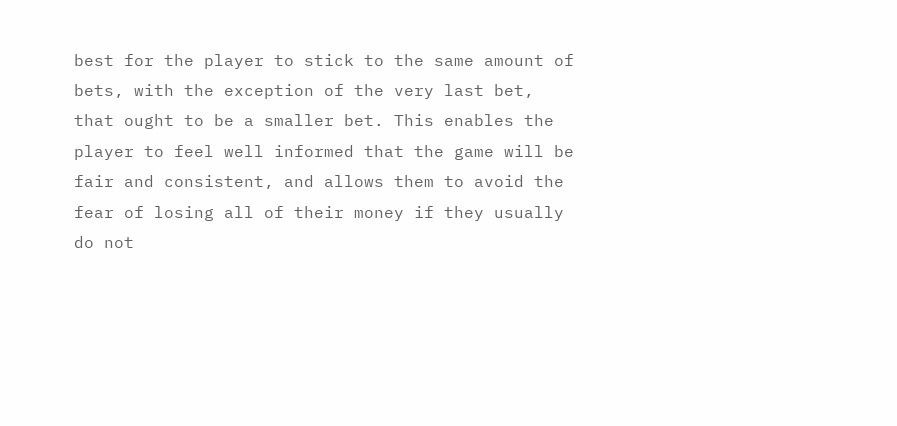best for the player to stick to the same amount of bets, with the exception of the very last bet, that ought to be a smaller bet. This enables the player to feel well informed that the game will be fair and consistent, and allows them to avoid the fear of losing all of their money if they usually do not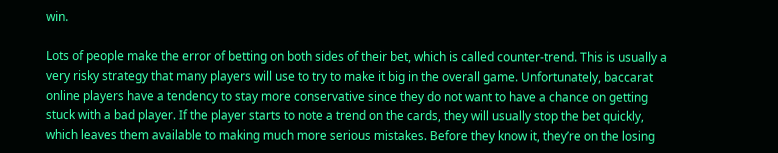win.

Lots of people make the error of betting on both sides of their bet, which is called counter-trend. This is usually a very risky strategy that many players will use to try to make it big in the overall game. Unfortunately, baccarat online players have a tendency to stay more conservative since they do not want to have a chance on getting stuck with a bad player. If the player starts to note a trend on the cards, they will usually stop the bet quickly, which leaves them available to making much more serious mistakes. Before they know it, they’re on the losing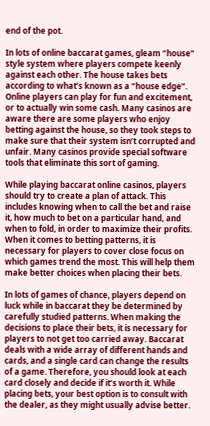end of the pot.

In lots of online baccarat games, gleam “house” style system where players compete keenly against each other. The house takes bets according to what’s known as a “house edge”. Online players can play for fun and excitement, or to actually win some cash. Many casinos are aware there are some players who enjoy betting against the house, so they took steps to make sure that their system isn’t corrupted and unfair. Many casinos provide special software tools that eliminate this sort of gaming.

While playing baccarat online casinos, players should try to create a plan of attack. This includes knowing when to call the bet and raise it, how much to bet on a particular hand, and when to fold, in order to maximize their profits. When it comes to betting patterns, it is necessary for players to cover close focus on which games trend the most. This will help them make better choices when placing their bets.

In lots of games of chance, players depend on luck while in baccarat they be determined by carefully studied patterns. When making the decisions to place their bets, it is necessary for players to not get too carried away. Baccarat deals with a wide array of different hands and cards, and a single card can change the results of a game. Therefore, you should look at each card closely and decide if it’s worth it. While placing bets, your best option is to consult with the dealer, as they might usually advise better.